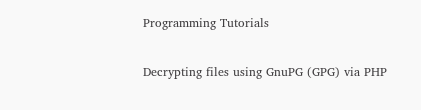Programming Tutorials

Decrypting files using GnuPG (GPG) via PHP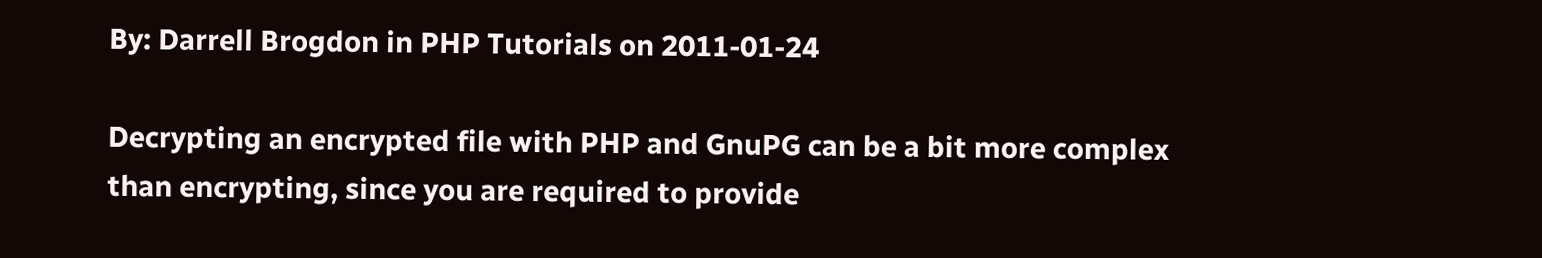By: Darrell Brogdon in PHP Tutorials on 2011-01-24

Decrypting an encrypted file with PHP and GnuPG can be a bit more complex than encrypting, since you are required to provide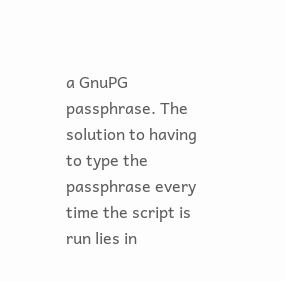a GnuPG passphrase. The solution to having to type the passphrase every time the script is run lies in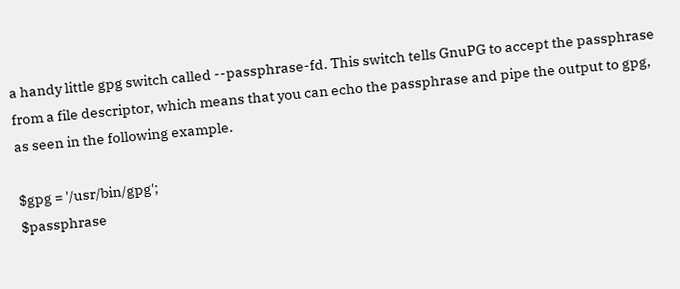a handy little gpg switch called --passphrase-fd. This switch tells GnuPG to accept the passphrase from a file descriptor, which means that you can echo the passphrase and pipe the output to gpg, as seen in the following example.

$gpg = '/usr/bin/gpg';
$passphrase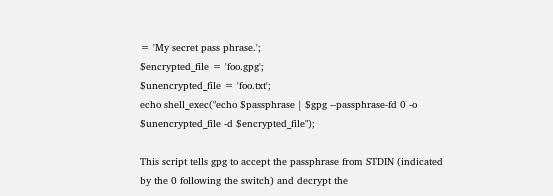= 'My secret pass phrase.';
$encrypted_file = 'foo.gpg';
$unencrypted_file = 'foo.txt';
echo shell_exec("echo $passphrase | $gpg --passphrase-fd 0 -o $unencrypted_file -d $encrypted_file");

This script tells gpg to accept the passphrase from STDIN (indicated by the 0 following the switch) and decrypt the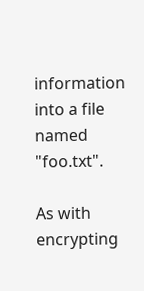information into a file named "foo.txt".

As with encrypting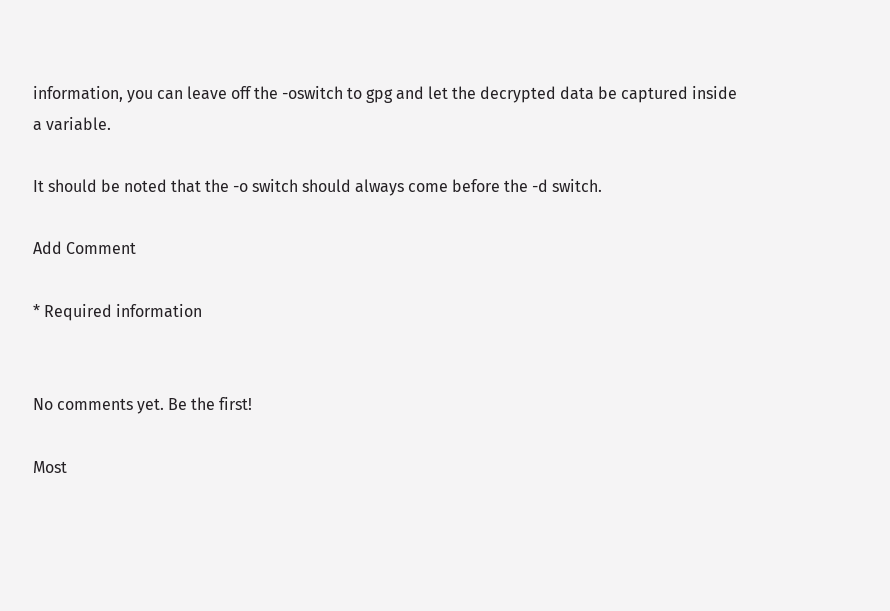information, you can leave off the -oswitch to gpg and let the decrypted data be captured inside a variable.

It should be noted that the -o switch should always come before the -d switch.

Add Comment

* Required information


No comments yet. Be the first!

Most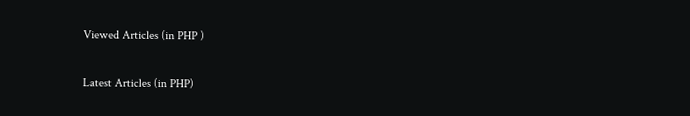Viewed Articles (in PHP )

Latest Articles (in PHP)